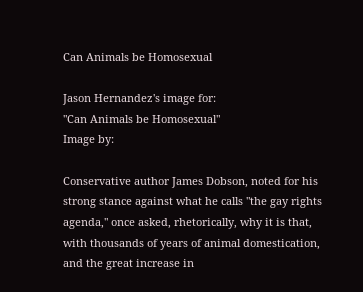Can Animals be Homosexual

Jason Hernandez's image for:
"Can Animals be Homosexual"
Image by:

Conservative author James Dobson, noted for his strong stance against what he calls "the gay rights agenda," once asked, rhetorically, why it is that, with thousands of years of animal domestication, and the great increase in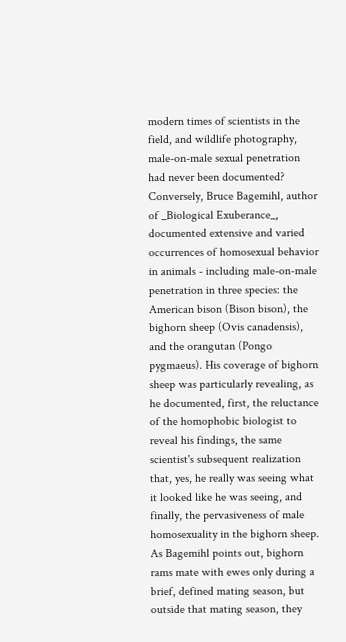modern times of scientists in the field, and wildlife photography, male-on-male sexual penetration had never been documented? Conversely, Bruce Bagemihl, author of _Biological Exuberance_, documented extensive and varied occurrences of homosexual behavior in animals - including male-on-male penetration in three species: the American bison (Bison bison), the bighorn sheep (Ovis canadensis), and the orangutan (Pongo pygmaeus). His coverage of bighorn sheep was particularly revealing, as he documented, first, the reluctance of the homophobic biologist to reveal his findings, the same scientist's subsequent realization that, yes, he really was seeing what it looked like he was seeing, and finally, the pervasiveness of male homosexuality in the bighorn sheep. As Bagemihl points out, bighorn rams mate with ewes only during a brief, defined mating season, but outside that mating season, they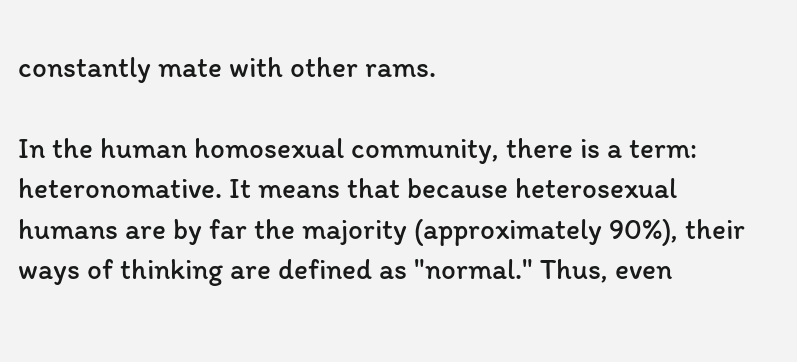constantly mate with other rams.

In the human homosexual community, there is a term: heteronomative. It means that because heterosexual humans are by far the majority (approximately 90%), their ways of thinking are defined as "normal." Thus, even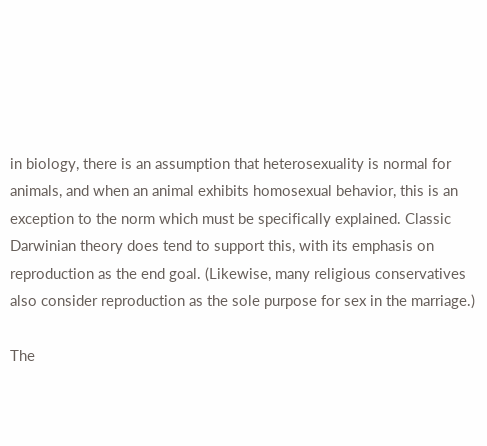in biology, there is an assumption that heterosexuality is normal for animals, and when an animal exhibits homosexual behavior, this is an exception to the norm which must be specifically explained. Classic Darwinian theory does tend to support this, with its emphasis on reproduction as the end goal. (Likewise, many religious conservatives also consider reproduction as the sole purpose for sex in the marriage.)

The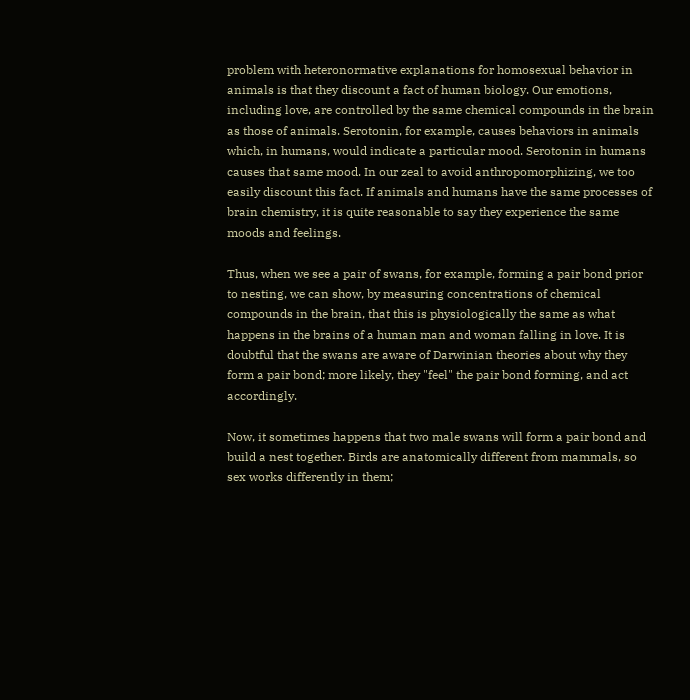problem with heteronormative explanations for homosexual behavior in animals is that they discount a fact of human biology. Our emotions, including love, are controlled by the same chemical compounds in the brain as those of animals. Serotonin, for example, causes behaviors in animals which, in humans, would indicate a particular mood. Serotonin in humans causes that same mood. In our zeal to avoid anthropomorphizing, we too easily discount this fact. If animals and humans have the same processes of brain chemistry, it is quite reasonable to say they experience the same moods and feelings.

Thus, when we see a pair of swans, for example, forming a pair bond prior to nesting, we can show, by measuring concentrations of chemical compounds in the brain, that this is physiologically the same as what happens in the brains of a human man and woman falling in love. It is doubtful that the swans are aware of Darwinian theories about why they form a pair bond; more likely, they "feel" the pair bond forming, and act accordingly.

Now, it sometimes happens that two male swans will form a pair bond and build a nest together. Birds are anatomically different from mammals, so sex works differently in them;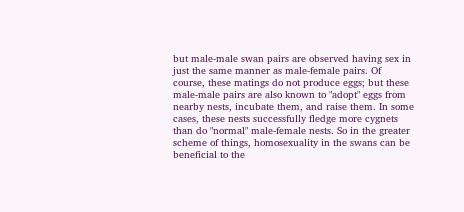but male-male swan pairs are observed having sex in just the same manner as male-female pairs. Of course, these matings do not produce eggs; but these male-male pairs are also known to "adopt" eggs from nearby nests, incubate them, and raise them. In some cases, these nests successfully fledge more cygnets than do "normal" male-female nests. So in the greater scheme of things, homosexuality in the swans can be beneficial to the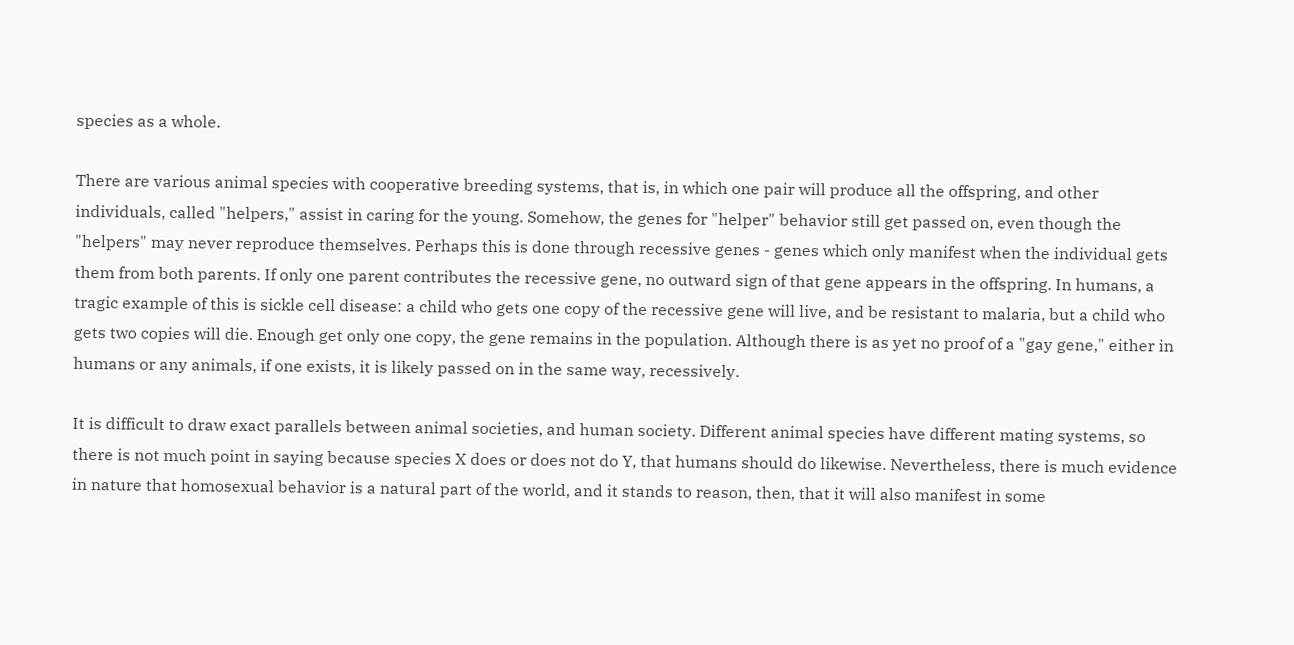species as a whole.

There are various animal species with cooperative breeding systems, that is, in which one pair will produce all the offspring, and other individuals, called "helpers," assist in caring for the young. Somehow, the genes for "helper" behavior still get passed on, even though the "helpers" may never reproduce themselves. Perhaps this is done through recessive genes - genes which only manifest when the individual gets them from both parents. If only one parent contributes the recessive gene, no outward sign of that gene appears in the offspring. In humans, a tragic example of this is sickle cell disease: a child who gets one copy of the recessive gene will live, and be resistant to malaria, but a child who gets two copies will die. Enough get only one copy, the gene remains in the population. Although there is as yet no proof of a "gay gene," either in humans or any animals, if one exists, it is likely passed on in the same way, recessively.

It is difficult to draw exact parallels between animal societies, and human society. Different animal species have different mating systems, so there is not much point in saying because species X does or does not do Y, that humans should do likewise. Nevertheless, there is much evidence in nature that homosexual behavior is a natural part of the world, and it stands to reason, then, that it will also manifest in some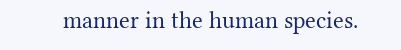manner in the human species.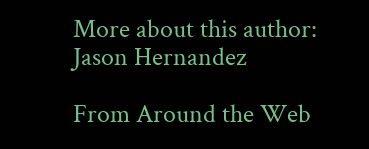More about this author: Jason Hernandez

From Around the Web